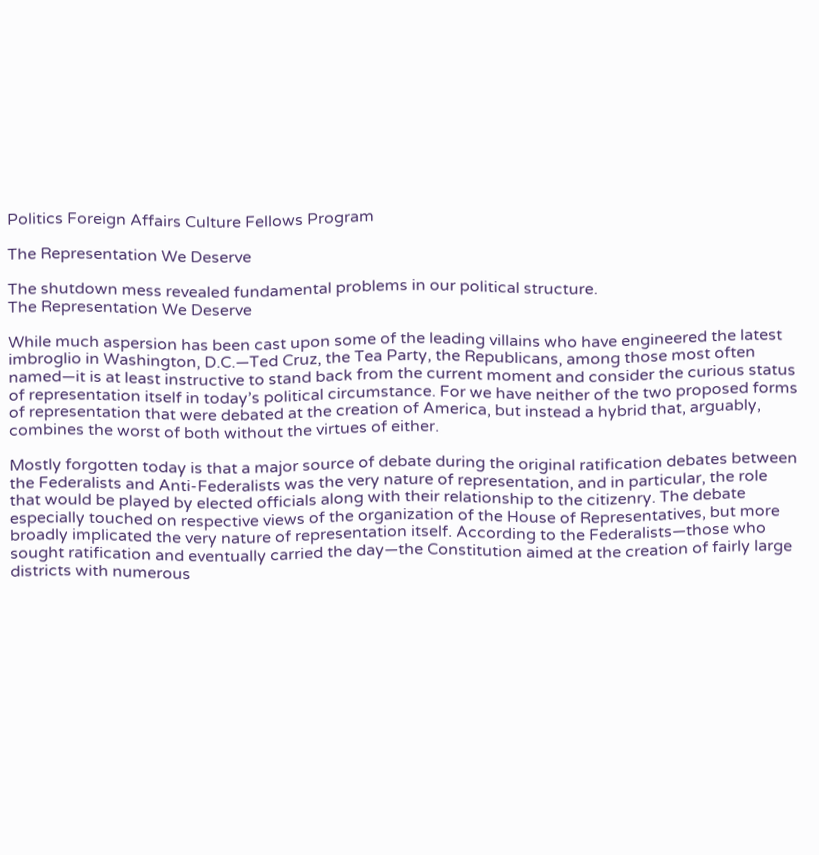Politics Foreign Affairs Culture Fellows Program

The Representation We Deserve

The shutdown mess revealed fundamental problems in our political structure.
The Representation We Deserve

While much aspersion has been cast upon some of the leading villains who have engineered the latest imbroglio in Washington, D.C.—Ted Cruz, the Tea Party, the Republicans, among those most often named—it is at least instructive to stand back from the current moment and consider the curious status of representation itself in today’s political circumstance. For we have neither of the two proposed forms of representation that were debated at the creation of America, but instead a hybrid that, arguably, combines the worst of both without the virtues of either.

Mostly forgotten today is that a major source of debate during the original ratification debates between the Federalists and Anti-Federalists was the very nature of representation, and in particular, the role that would be played by elected officials along with their relationship to the citizenry. The debate especially touched on respective views of the organization of the House of Representatives, but more broadly implicated the very nature of representation itself. According to the Federalists—those who sought ratification and eventually carried the day—the Constitution aimed at the creation of fairly large districts with numerous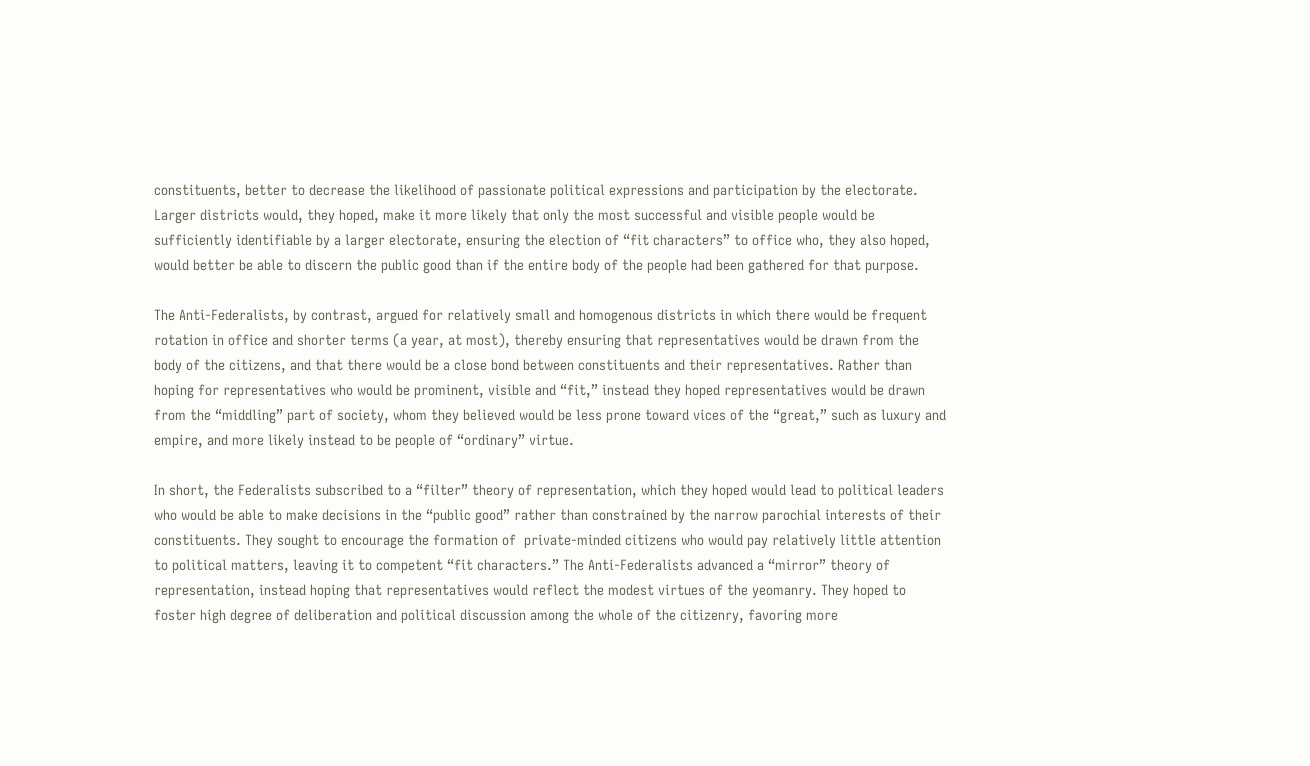constituents, better to decrease the likelihood of passionate political expressions and participation by the electorate. Larger districts would, they hoped, make it more likely that only the most successful and visible people would be sufficiently identifiable by a larger electorate, ensuring the election of “fit characters” to office who, they also hoped, would better be able to discern the public good than if the entire body of the people had been gathered for that purpose.

The Anti-Federalists, by contrast, argued for relatively small and homogenous districts in which there would be frequent rotation in office and shorter terms (a year, at most), thereby ensuring that representatives would be drawn from the body of the citizens, and that there would be a close bond between constituents and their representatives. Rather than hoping for representatives who would be prominent, visible and “fit,” instead they hoped representatives would be drawn from the “middling” part of society, whom they believed would be less prone toward vices of the “great,” such as luxury and empire, and more likely instead to be people of “ordinary” virtue.

In short, the Federalists subscribed to a “filter” theory of representation, which they hoped would lead to political leaders who would be able to make decisions in the “public good” rather than constrained by the narrow parochial interests of their constituents. They sought to encourage the formation of  private-minded citizens who would pay relatively little attention to political matters, leaving it to competent “fit characters.” The Anti-Federalists advanced a “mirror” theory of representation, instead hoping that representatives would reflect the modest virtues of the yeomanry. They hoped to foster high degree of deliberation and political discussion among the whole of the citizenry, favoring more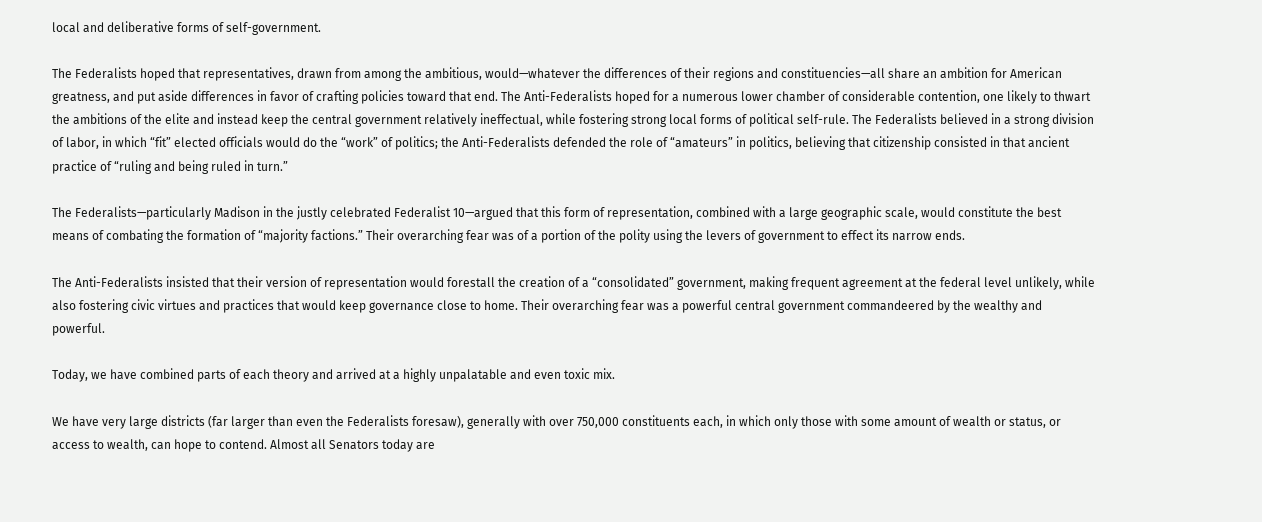local and deliberative forms of self-government.

The Federalists hoped that representatives, drawn from among the ambitious, would—whatever the differences of their regions and constituencies—all share an ambition for American greatness, and put aside differences in favor of crafting policies toward that end. The Anti-Federalists hoped for a numerous lower chamber of considerable contention, one likely to thwart the ambitions of the elite and instead keep the central government relatively ineffectual, while fostering strong local forms of political self-rule. The Federalists believed in a strong division of labor, in which “fit” elected officials would do the “work” of politics; the Anti-Federalists defended the role of “amateurs” in politics, believing that citizenship consisted in that ancient practice of “ruling and being ruled in turn.”

The Federalists—particularly Madison in the justly celebrated Federalist 10—argued that this form of representation, combined with a large geographic scale, would constitute the best means of combating the formation of “majority factions.” Their overarching fear was of a portion of the polity using the levers of government to effect its narrow ends.

The Anti-Federalists insisted that their version of representation would forestall the creation of a “consolidated” government, making frequent agreement at the federal level unlikely, while also fostering civic virtues and practices that would keep governance close to home. Their overarching fear was a powerful central government commandeered by the wealthy and powerful.

Today, we have combined parts of each theory and arrived at a highly unpalatable and even toxic mix.

We have very large districts (far larger than even the Federalists foresaw), generally with over 750,000 constituents each, in which only those with some amount of wealth or status, or access to wealth, can hope to contend. Almost all Senators today are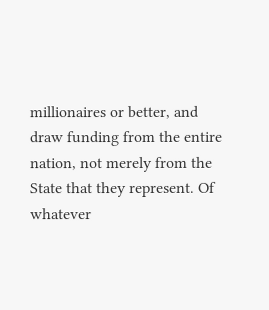millionaires or better, and draw funding from the entire nation, not merely from the State that they represent. Of whatever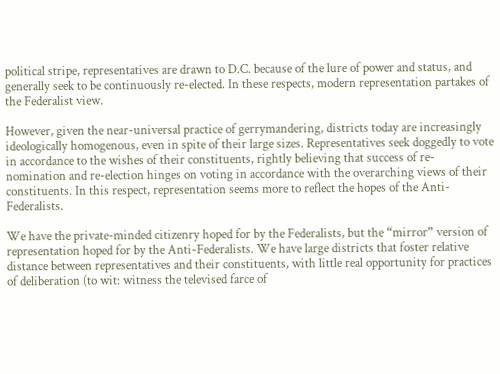political stripe, representatives are drawn to D.C. because of the lure of power and status, and generally seek to be continuously re-elected. In these respects, modern representation partakes of the Federalist view.

However, given the near-universal practice of gerrymandering, districts today are increasingly ideologically homogenous, even in spite of their large sizes. Representatives seek doggedly to vote in accordance to the wishes of their constituents, rightly believing that success of re-nomination and re-election hinges on voting in accordance with the overarching views of their constituents. In this respect, representation seems more to reflect the hopes of the Anti-Federalists.

We have the private-minded citizenry hoped for by the Federalists, but the “mirror” version of representation hoped for by the Anti-Federalists. We have large districts that foster relative distance between representatives and their constituents, with little real opportunity for practices of deliberation (to wit: witness the televised farce of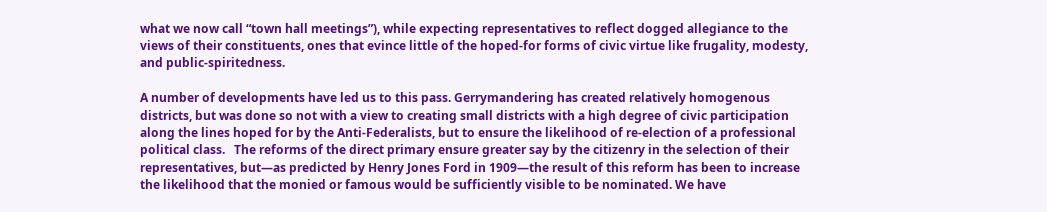what we now call “town hall meetings”), while expecting representatives to reflect dogged allegiance to the views of their constituents, ones that evince little of the hoped-for forms of civic virtue like frugality, modesty, and public-spiritedness.

A number of developments have led us to this pass. Gerrymandering has created relatively homogenous districts, but was done so not with a view to creating small districts with a high degree of civic participation along the lines hoped for by the Anti-Federalists, but to ensure the likelihood of re-election of a professional political class.   The reforms of the direct primary ensure greater say by the citizenry in the selection of their representatives, but—as predicted by Henry Jones Ford in 1909—the result of this reform has been to increase the likelihood that the monied or famous would be sufficiently visible to be nominated. We have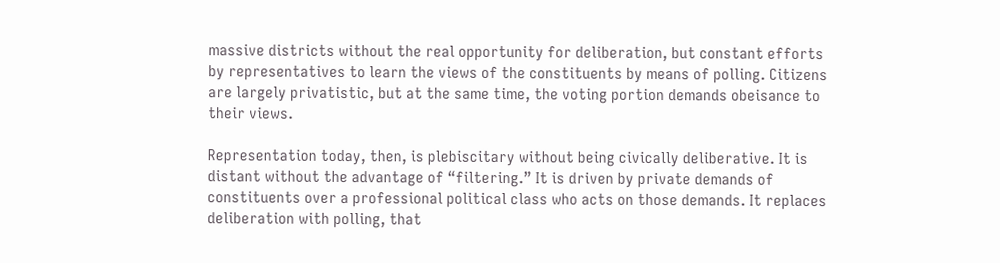massive districts without the real opportunity for deliberation, but constant efforts by representatives to learn the views of the constituents by means of polling. Citizens are largely privatistic, but at the same time, the voting portion demands obeisance to their views.

Representation today, then, is plebiscitary without being civically deliberative. It is distant without the advantage of “filtering.” It is driven by private demands of constituents over a professional political class who acts on those demands. It replaces deliberation with polling, that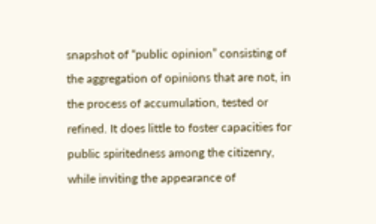snapshot of “public opinion” consisting of the aggregation of opinions that are not, in the process of accumulation, tested or refined. It does little to foster capacities for public spiritedness among the citizenry, while inviting the appearance of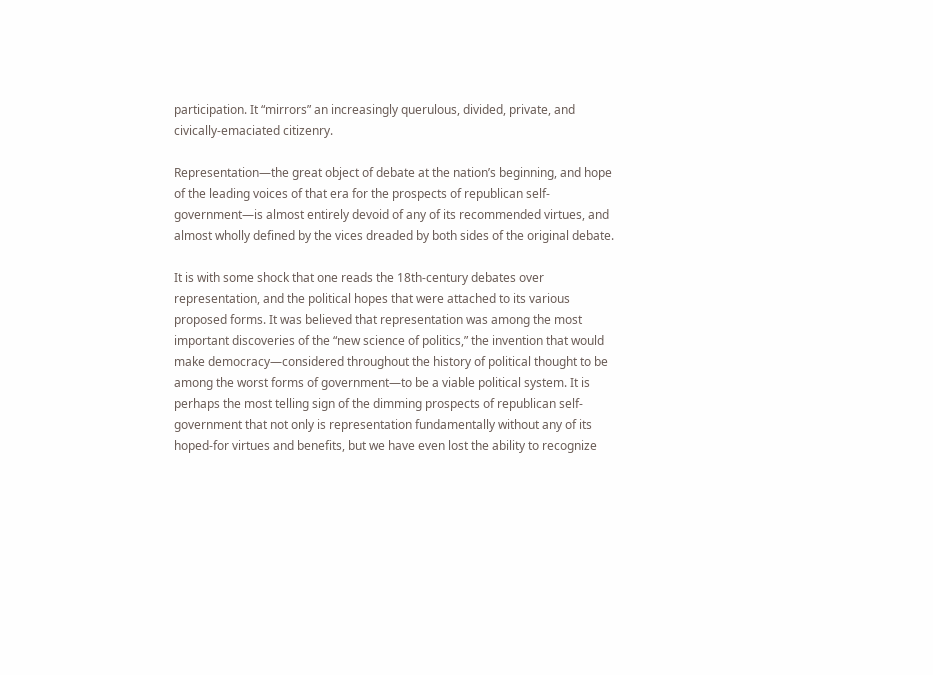participation. It “mirrors” an increasingly querulous, divided, private, and civically-emaciated citizenry.

Representation—the great object of debate at the nation’s beginning, and hope of the leading voices of that era for the prospects of republican self-government—is almost entirely devoid of any of its recommended virtues, and almost wholly defined by the vices dreaded by both sides of the original debate.

It is with some shock that one reads the 18th-century debates over representation, and the political hopes that were attached to its various proposed forms. It was believed that representation was among the most important discoveries of the “new science of politics,” the invention that would make democracy—considered throughout the history of political thought to be among the worst forms of government—to be a viable political system. It is perhaps the most telling sign of the dimming prospects of republican self-government that not only is representation fundamentally without any of its hoped-for virtues and benefits, but we have even lost the ability to recognize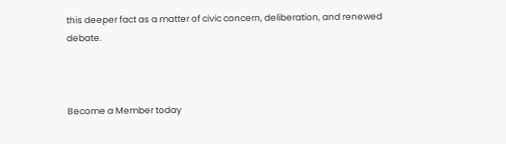this deeper fact as a matter of civic concern, deliberation, and renewed debate.



Become a Member today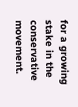for a growing stake in the conservative movement.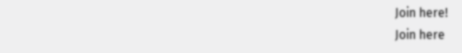Join here!
Join here